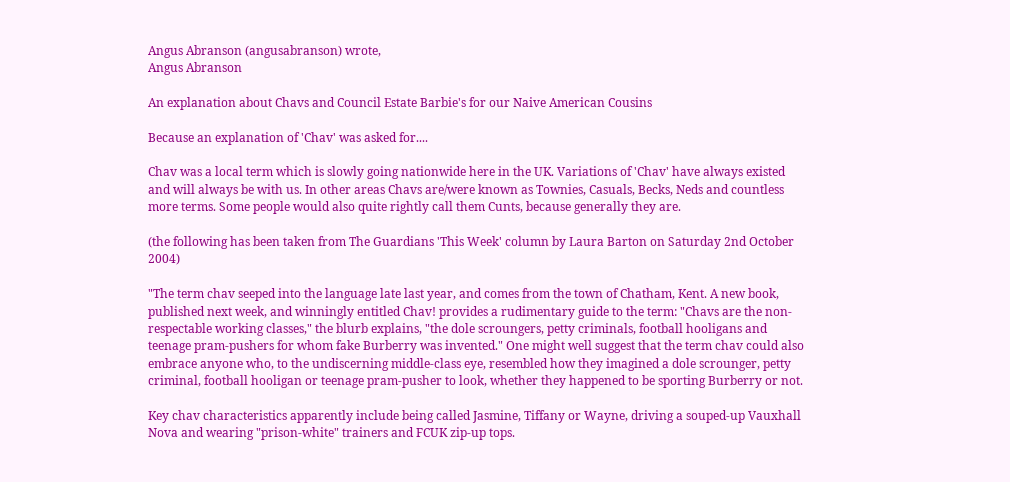Angus Abranson (angusabranson) wrote,
Angus Abranson

An explanation about Chavs and Council Estate Barbie's for our Naive American Cousins

Because an explanation of 'Chav' was asked for....

Chav was a local term which is slowly going nationwide here in the UK. Variations of 'Chav' have always existed and will always be with us. In other areas Chavs are/were known as Townies, Casuals, Becks, Neds and countless more terms. Some people would also quite rightly call them Cunts, because generally they are.

(the following has been taken from The Guardians 'This Week' column by Laura Barton on Saturday 2nd October 2004)

"The term chav seeped into the language late last year, and comes from the town of Chatham, Kent. A new book, published next week, and winningly entitled Chav! provides a rudimentary guide to the term: "Chavs are the non-respectable working classes," the blurb explains, "the dole scroungers, petty criminals, football hooligans and teenage pram-pushers for whom fake Burberry was invented." One might well suggest that the term chav could also embrace anyone who, to the undiscerning middle-class eye, resembled how they imagined a dole scrounger, petty criminal, football hooligan or teenage pram-pusher to look, whether they happened to be sporting Burberry or not.

Key chav characteristics apparently include being called Jasmine, Tiffany or Wayne, driving a souped-up Vauxhall Nova and wearing "prison-white" trainers and FCUK zip-up tops.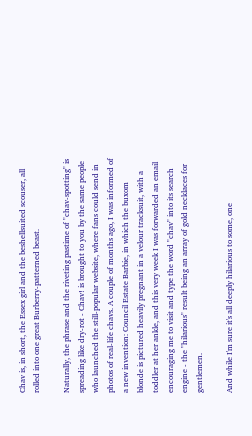Chav is, in short, the Essex girl and the beshellsuited scouser, all rolled into one great Burberry-patterned beast.

Naturally, the phrase and the riveting pastime of "chav-spotting" is spreading like dry-rot - Chav! is brought to you by the same people who launched the still-popular website, where fans could send in photos of real-life chavs. A couple of months ago, I was informed of a new invention: Council Estate Barbie, in which the buxom blonde is pictured heavily pregnant in a velour tracksuit, with a toddler at her ankle, and this very week I was forwarded an email encouraging me to visit and type the word "chav" into its search engine - the "hilarious" result being an array of gold necklaces for gentlemen.

And while I'm sure it's all deeply hilarious to some, one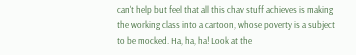can't help but feel that all this chav stuff achieves is making the working class into a cartoon, whose poverty is a subject to be mocked. Ha, ha, ha! Look at the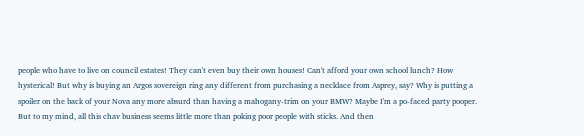people who have to live on council estates! They can't even buy their own houses! Can't afford your own school lunch? How hysterical! But why is buying an Argos sovereign ring any different from purchasing a necklace from Asprey, say? Why is putting a spoiler on the back of your Nova any more absurd than having a mahogany-trim on your BMW? Maybe I'm a po-faced party pooper. But to my mind, all this chav business seems little more than poking poor people with sticks. And then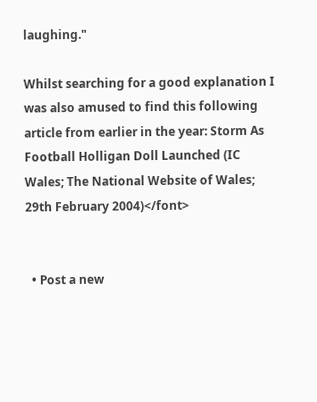laughing."

Whilst searching for a good explanation I was also amused to find this following article from earlier in the year: Storm As Football Holligan Doll Launched (IC Wales; The National Website of Wales; 29th February 2004)</font>


  • Post a new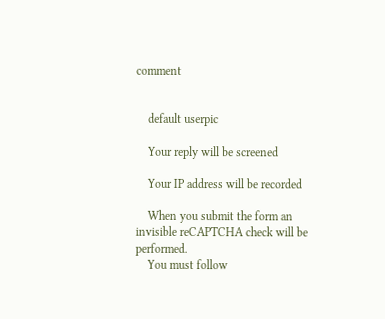comment


    default userpic

    Your reply will be screened

    Your IP address will be recorded

    When you submit the form an invisible reCAPTCHA check will be performed.
    You must follow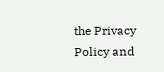the Privacy Policy and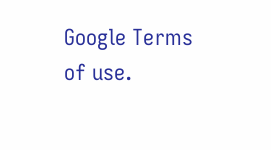Google Terms of use.